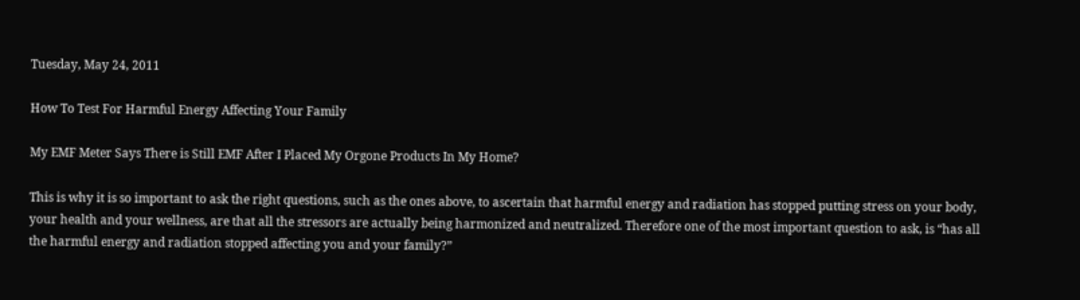Tuesday, May 24, 2011

How To Test For Harmful Energy Affecting Your Family

My EMF Meter Says There is Still EMF After I Placed My Orgone Products In My Home?

This is why it is so important to ask the right questions, such as the ones above, to ascertain that harmful energy and radiation has stopped putting stress on your body, your health and your wellness, are that all the stressors are actually being harmonized and neutralized. Therefore one of the most important question to ask, is “has all the harmful energy and radiation stopped affecting you and your family?”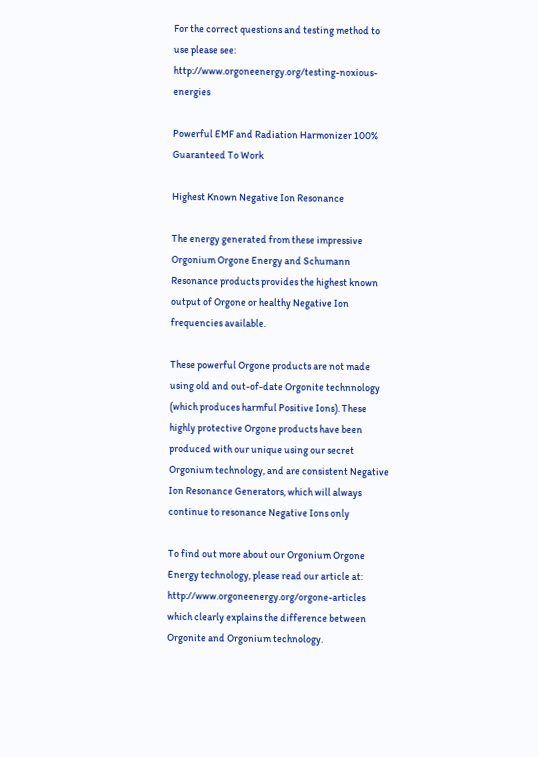For the correct questions and testing method to use please see:  http://www.orgoneenergy.org/testing-noxious-energies

Powerful EMF and Radiation Harmonizer 100% Guaranteed To Work

Highest Known Negative Ion Resonance

The energy generated from these impressive Orgonium Orgone Energy and Schumann Resonance products provides the highest known output of Orgone or healthy Negative Ion frequencies available.

These powerful Orgone products are not made using old and out-of-date Orgonite technnology (which produces harmful Positive Ions). These highly protective Orgone products have been produced with our unique using our secret Orgonium technology, and are consistent Negative Ion Resonance Generators, which will always continue to resonance Negative Ions only

To find out more about our Orgonium Orgone Energy technology, please read our article at: http://www.orgoneenergy.org/orgone-articles which clearly explains the difference between Orgonite and Orgonium technology.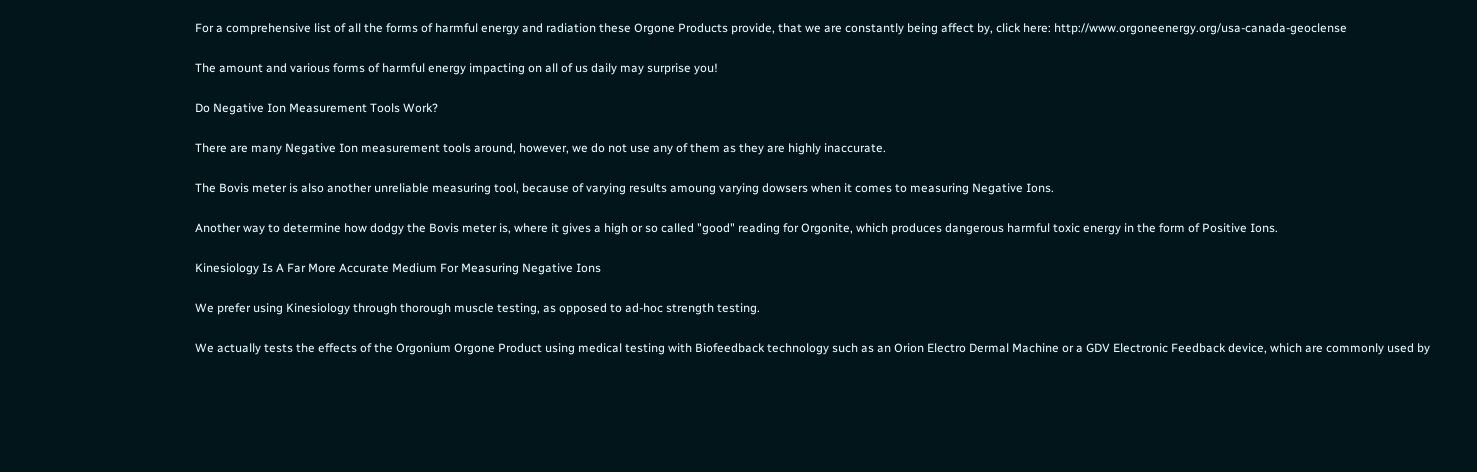For a comprehensive list of all the forms of harmful energy and radiation these Orgone Products provide, that we are constantly being affect by, click here: http://www.orgoneenergy.org/usa-canada-geoclense

The amount and various forms of harmful energy impacting on all of us daily may surprise you!

Do Negative Ion Measurement Tools Work?

There are many Negative Ion measurement tools around, however, we do not use any of them as they are highly inaccurate.

The Bovis meter is also another unreliable measuring tool, because of varying results amoung varying dowsers when it comes to measuring Negative Ions.

Another way to determine how dodgy the Bovis meter is, where it gives a high or so called "good" reading for Orgonite, which produces dangerous harmful toxic energy in the form of Positive Ions.

Kinesiology Is A Far More Accurate Medium For Measuring Negative Ions

We prefer using Kinesiology through thorough muscle testing, as opposed to ad-hoc strength testing.

We actually tests the effects of the Orgonium Orgone Product using medical testing with Biofeedback technology such as an Orion Electro Dermal Machine or a GDV Electronic Feedback device, which are commonly used by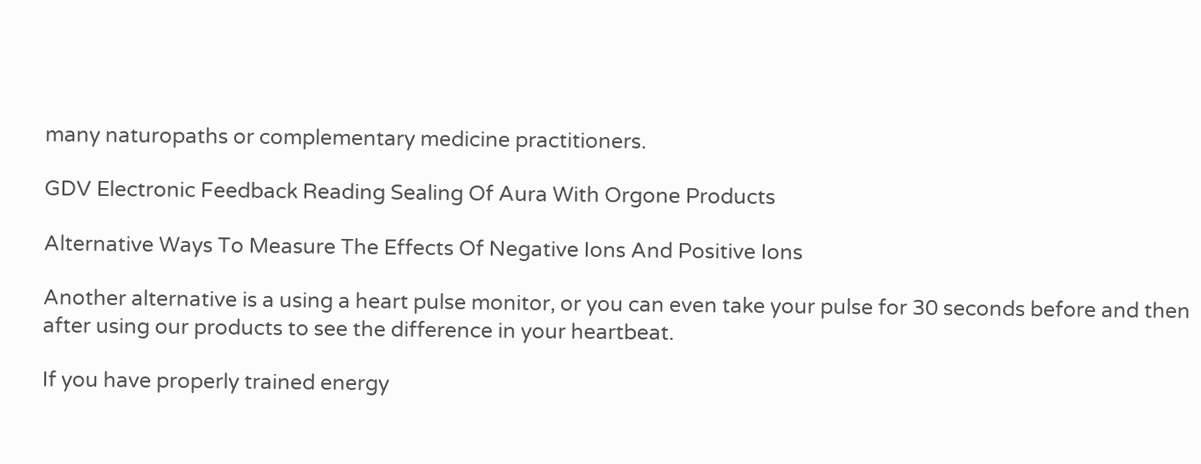many naturopaths or complementary medicine practitioners.

GDV Electronic Feedback Reading Sealing Of Aura With Orgone Products

Alternative Ways To Measure The Effects Of Negative Ions And Positive Ions

Another alternative is a using a heart pulse monitor, or you can even take your pulse for 30 seconds before and then after using our products to see the difference in your heartbeat.

If you have properly trained energy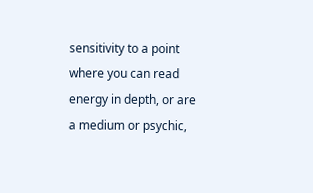sensitivity to a point where you can read energy in depth, or are a medium or psychic,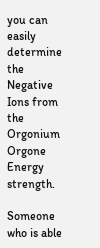you can easily determine the Negative Ions from the Orgonium Orgone Energy strength.

Someone who is able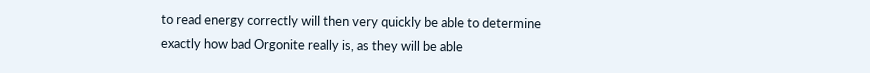to read energy correctly will then very quickly be able to determine exactly how bad Orgonite really is, as they will be able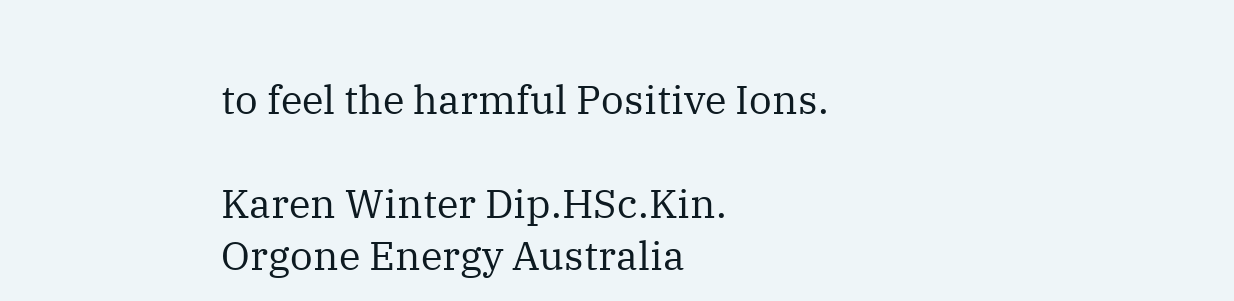to feel the harmful Positive Ions.

Karen Winter Dip.HSc.Kin.
Orgone Energy Australia